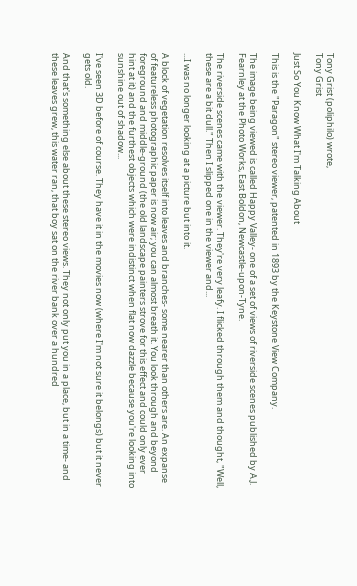Tony Grist (poliphilo) wrote,
Tony Grist

Just So You Know What I'm Talking About

This is the "Paragon" stereo viewer, patented in 1893 by the Keystone View Company.

The image being viewed is called Happy Valley- one of a set of views of riverside scenes published by A.J. Fearnley at the Photo Works, East Boldon, Newcastle-upon-Tyne.

The riverside scenes came with the viewer. They're very leafy. I flicked through them and thought, "Well, these are a bit dull." Then I slipped one in the viewer and...

...I was no longer looking at a picture but into it.

A block of vegetation resolves itself into leaves and branches- some nearer than others are. An expanse of featureless photographic paper is now air; you can almost breath it. You look through and beyond foreground and middle-ground (the old landscape painters strove for this effect and could only ever hint at it) and the furthest objects which were indistinct when flat now dazzle because you're looking into sunshine out of shadow...

I've seen 3D before of course. They have it in the movies now (where I'm not sure it belongs) but it never gets old.

And that's something else about these stereo views. They not only put you in a place, but in a time- and these leaves grew, this water ran, that boy sat on the river bank over a hundred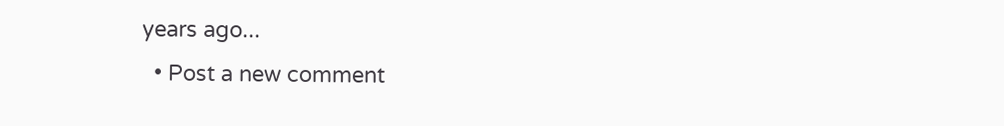years ago...
  • Post a new comment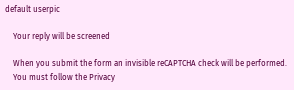default userpic

    Your reply will be screened

    When you submit the form an invisible reCAPTCHA check will be performed.
    You must follow the Privacy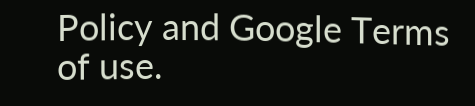Policy and Google Terms of use.